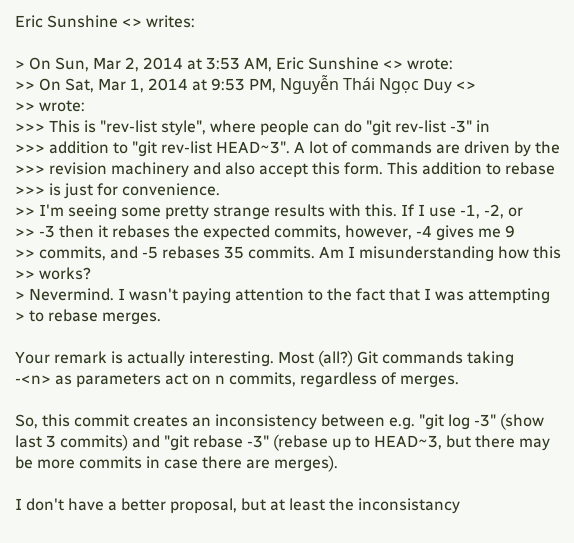Eric Sunshine <> writes:

> On Sun, Mar 2, 2014 at 3:53 AM, Eric Sunshine <> wrote:
>> On Sat, Mar 1, 2014 at 9:53 PM, Nguyễn Thái Ngọc Duy <>
>> wrote:
>>> This is "rev-list style", where people can do "git rev-list -3" in
>>> addition to "git rev-list HEAD~3". A lot of commands are driven by the
>>> revision machinery and also accept this form. This addition to rebase
>>> is just for convenience.
>> I'm seeing some pretty strange results with this. If I use -1, -2, or
>> -3 then it rebases the expected commits, however, -4 gives me 9
>> commits, and -5 rebases 35 commits. Am I misunderstanding how this
>> works?
> Nevermind. I wasn't paying attention to the fact that I was attempting
> to rebase merges.

Your remark is actually interesting. Most (all?) Git commands taking
-<n> as parameters act on n commits, regardless of merges.

So, this commit creates an inconsistency between e.g. "git log -3" (show
last 3 commits) and "git rebase -3" (rebase up to HEAD~3, but there may
be more commits in case there are merges).

I don't have a better proposal, but at least the inconsistancy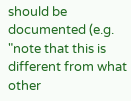should be
documented (e.g. "note that this is different from what other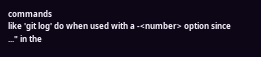commands
like 'git log' do when used with a -<number> option since ..." in the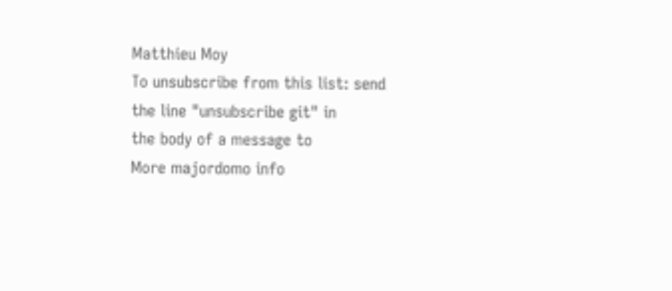Matthieu Moy
To unsubscribe from this list: send the line "unsubscribe git" in
the body of a message to
More majordomo info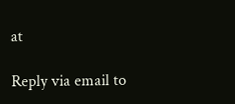at

Reply via email to